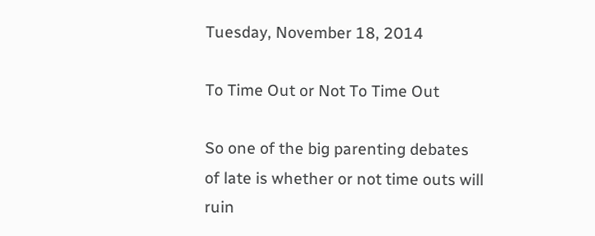Tuesday, November 18, 2014

To Time Out or Not To Time Out

So one of the big parenting debates of late is whether or not time outs will ruin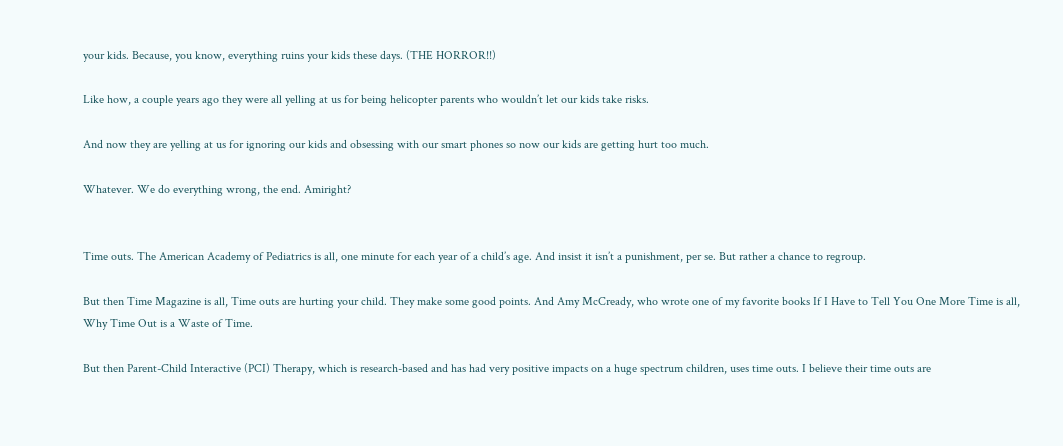your kids. Because, you know, everything ruins your kids these days. (THE HORROR!!)

Like how, a couple years ago they were all yelling at us for being helicopter parents who wouldn’t let our kids take risks.

And now they are yelling at us for ignoring our kids and obsessing with our smart phones so now our kids are getting hurt too much.

Whatever. We do everything wrong, the end. Amiright?


Time outs. The American Academy of Pediatrics is all, one minute for each year of a child’s age. And insist it isn’t a punishment, per se. But rather a chance to regroup.

But then Time Magazine is all, Time outs are hurting your child. They make some good points. And Amy McCready, who wrote one of my favorite books If I Have to Tell You One More Time is all, Why Time Out is a Waste of Time.

But then Parent-Child Interactive (PCI) Therapy, which is research-based and has had very positive impacts on a huge spectrum children, uses time outs. I believe their time outs are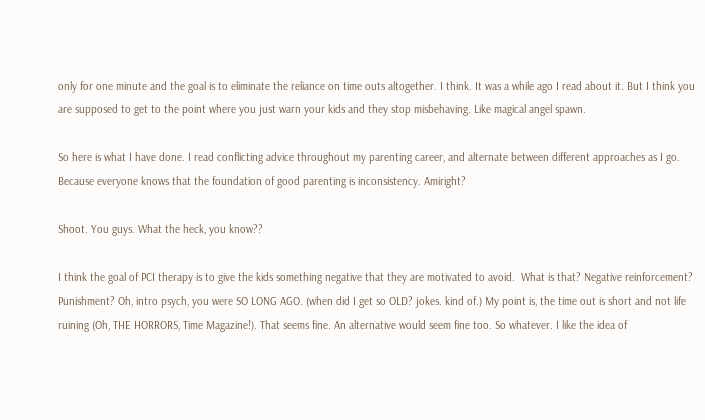only for one minute and the goal is to eliminate the reliance on time outs altogether. I think. It was a while ago I read about it. But I think you are supposed to get to the point where you just warn your kids and they stop misbehaving. Like magical angel spawn.

So here is what I have done. I read conflicting advice throughout my parenting career, and alternate between different approaches as I go. Because everyone knows that the foundation of good parenting is inconsistency. Amiright?

Shoot. You guys. What the heck, you know??

I think the goal of PCI therapy is to give the kids something negative that they are motivated to avoid.  What is that? Negative reinforcement? Punishment? Oh, intro psych, you were SO LONG AGO. (when did I get so OLD? jokes. kind of.) My point is, the time out is short and not life ruining (Oh, THE HORRORS, Time Magazine!). That seems fine. An alternative would seem fine too. So whatever. I like the idea of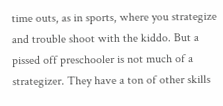time outs, as in sports, where you strategize and trouble shoot with the kiddo. But a pissed off preschooler is not much of a strategizer. They have a ton of other skills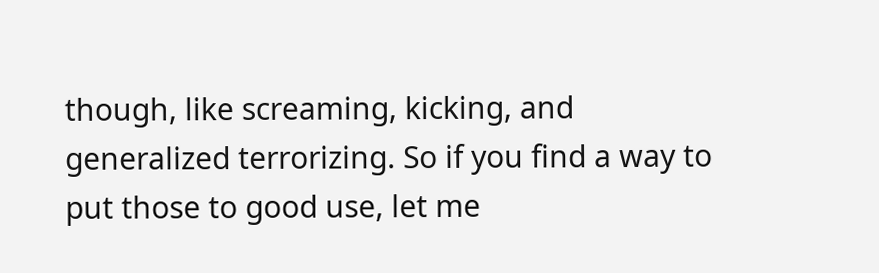though, like screaming, kicking, and generalized terrorizing. So if you find a way to put those to good use, let me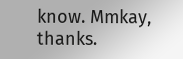know. Mmkay, thanks.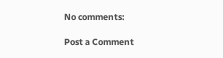No comments:

Post a Comment